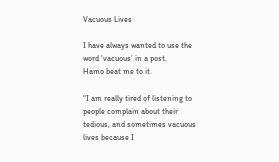Vacuous Lives

I have always wanted to use the word ‘vacuous’ in a post.
Hamo beat me to it.

“I am really tired of listening to people complain about their tedious, and sometimes vacuous lives because I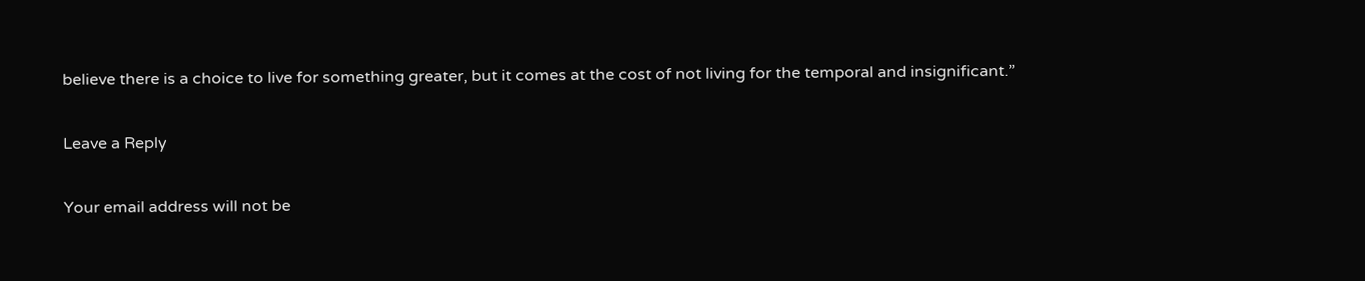believe there is a choice to live for something greater, but it comes at the cost of not living for the temporal and insignificant.”

Leave a Reply

Your email address will not be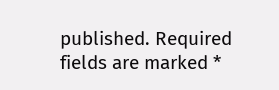published. Required fields are marked *